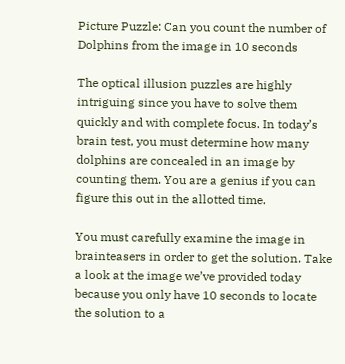Picture Puzzle: Can you count the number of Dolphins from the image in 10 seconds

The optical illusion puzzles are highly intriguing since you have to solve them quickly and with complete focus. In today’s brain test, you must determine how many dolphins are concealed in an image by counting them. You are a genius if you can figure this out in the allotted time.

You must carefully examine the image in brainteasers in order to get the solution. Take a look at the image we’ve provided today because you only have 10 seconds to locate the solution to a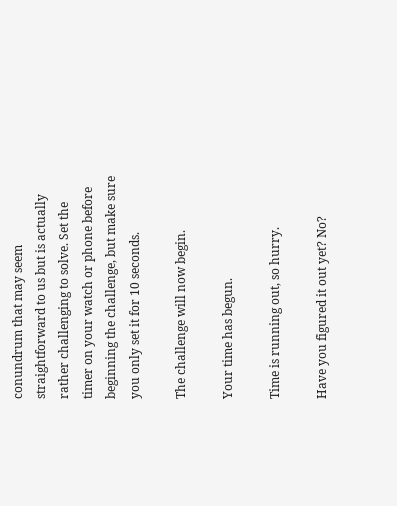conundrum that may seem straightforward to us but is actually rather challenging to solve. Set the timer on your watch or phone before beginning the challenge, but make sure you only set it for 10 seconds.

The challenge will now begin.

Your time has begun.

Time is running out, so hurry.

Have you figured it out yet? No?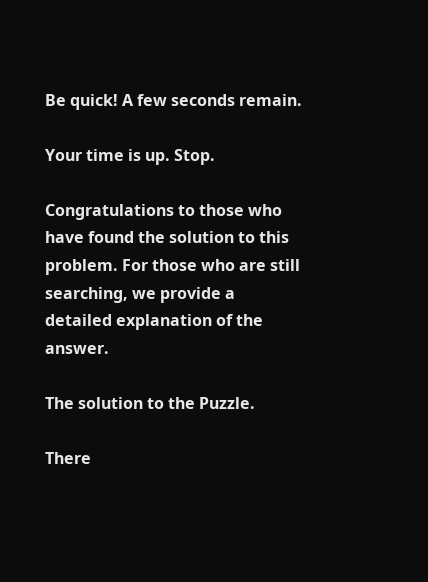Be quick! A few seconds remain.

Your time is up. Stop.

Congratulations to those who have found the solution to this problem. For those who are still searching, we provide a detailed explanation of the answer.

The solution to the Puzzle.

There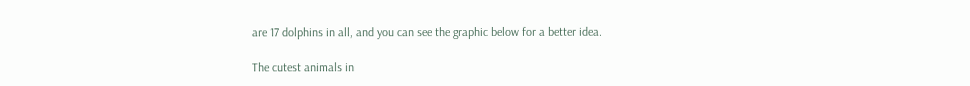are 17 dolphins in all, and you can see the graphic below for a better idea.

The cutest animals in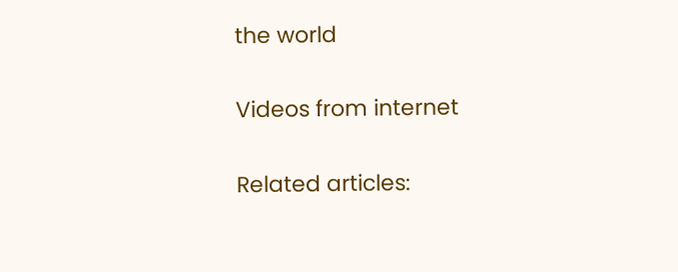the world

Videos from internet

Related articles: